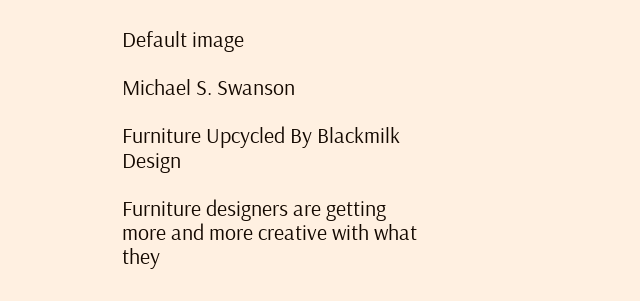Default image

Michael S. Swanson

Furniture Upcycled By Blackmilk Design

Furniture designers are getting more and more creative with what they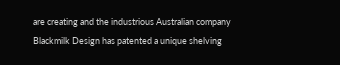are creating and the industrious Australian company Blackmilk Design has patented a unique shelving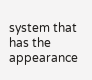system that has the appearance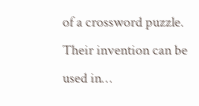of a crossword puzzle. Their invention can be used in…